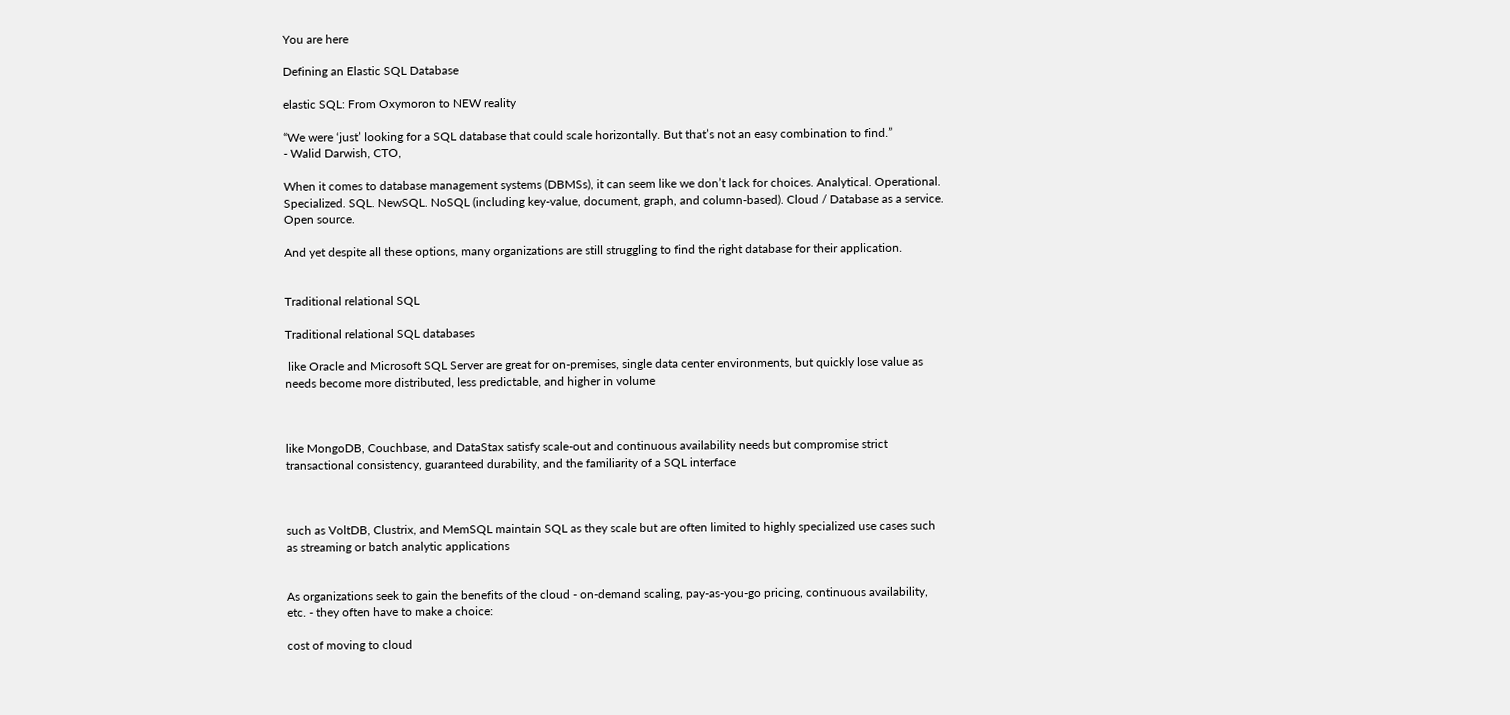You are here

Defining an Elastic SQL Database

elastic SQL: From Oxymoron to NEW reality

“We were ‘just’ looking for a SQL database that could scale horizontally. But that’s not an easy combination to find.”
- Walid Darwish, CTO,

When it comes to database management systems (DBMSs), it can seem like we don’t lack for choices. Analytical. Operational. Specialized. SQL. NewSQL. NoSQL (including key-value, document, graph, and column-based). Cloud / Database as a service. Open source.

And yet despite all these options, many organizations are still struggling to find the right database for their application.


Traditional relational SQL

Traditional relational SQL databases

 like Oracle and Microsoft SQL Server are great for on-premises, single data center environments, but quickly lose value as needs become more distributed, less predictable, and higher in volume



like MongoDB, Couchbase, and DataStax satisfy scale-out and continuous availability needs but compromise strict transactional consistency, guaranteed durability, and the familiarity of a SQL interface



such as VoltDB, Clustrix, and MemSQL maintain SQL as they scale but are often limited to highly specialized use cases such as streaming or batch analytic applications


As organizations seek to gain the benefits of the cloud - on-demand scaling, pay-as-you-go pricing, continuous availability, etc. - they often have to make a choice:

cost of moving to cloud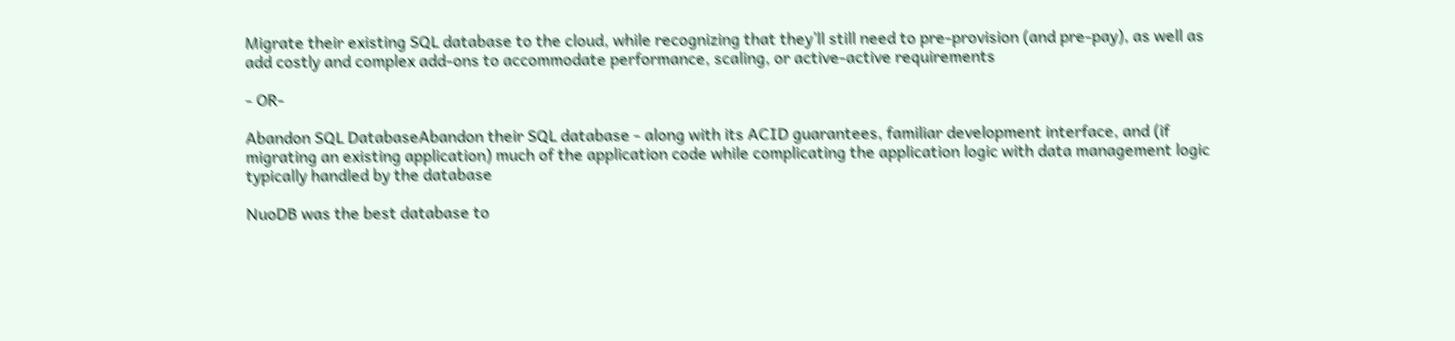Migrate their existing SQL database to the cloud, while recognizing that they’ll still need to pre-provision (and pre-pay), as well as add costly and complex add-ons to accommodate performance, scaling, or active-active requirements

- OR-

Abandon SQL DatabaseAbandon their SQL database - along with its ACID guarantees, familiar development interface, and (if migrating an existing application) much of the application code while complicating the application logic with data management logic typically handled by the database

NuoDB was the best database to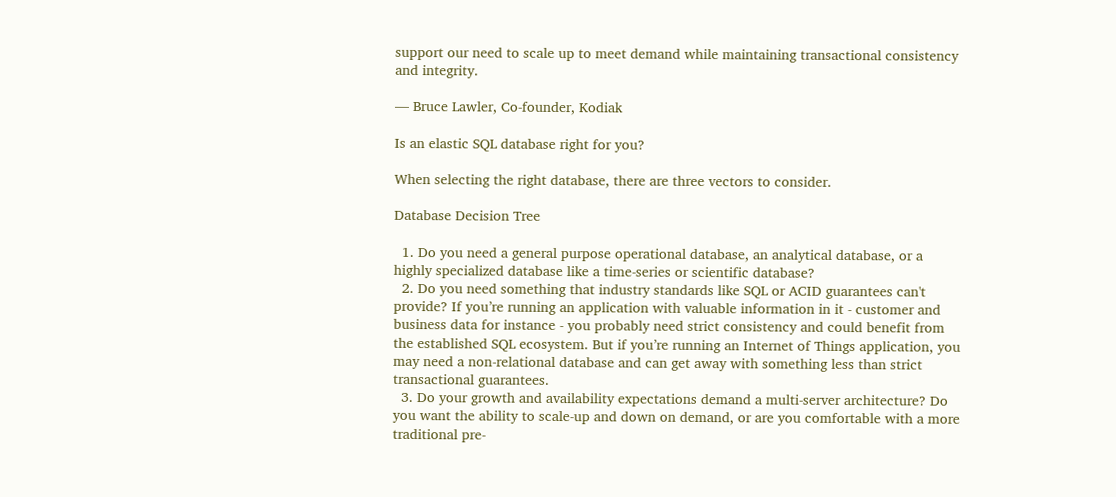support our need to scale up to meet demand while maintaining transactional consistency and integrity.

— Bruce Lawler, Co-founder, Kodiak

Is an elastic SQL database right for you?

When selecting the right database, there are three vectors to consider.

Database Decision Tree

  1. Do you need a general purpose operational database, an analytical database, or a highly specialized database like a time-series or scientific database?
  2. Do you need something that industry standards like SQL or ACID guarantees can't provide? If you’re running an application with valuable information in it - customer and business data for instance - you probably need strict consistency and could benefit from the established SQL ecosystem. But if you’re running an Internet of Things application, you may need a non-relational database and can get away with something less than strict transactional guarantees.
  3. Do your growth and availability expectations demand a multi-server architecture? Do you want the ability to scale-up and down on demand, or are you comfortable with a more traditional pre-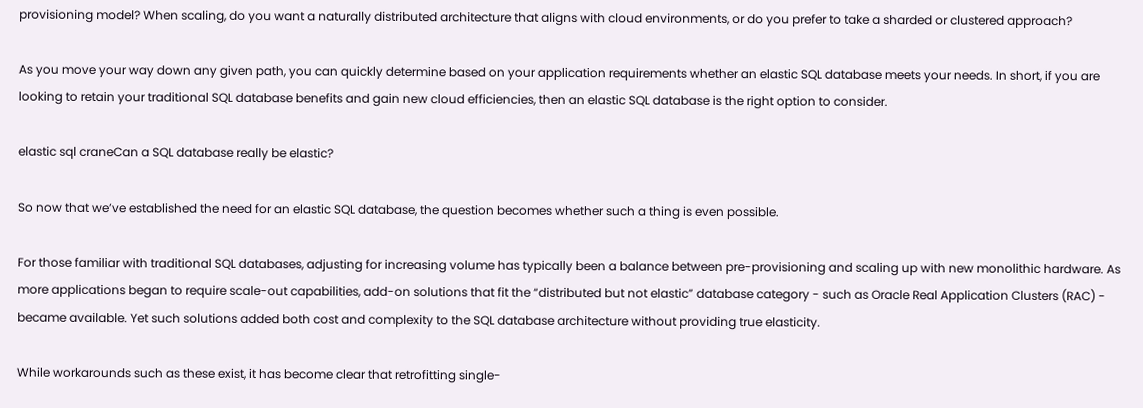provisioning model? When scaling, do you want a naturally distributed architecture that aligns with cloud environments, or do you prefer to take a sharded or clustered approach?

As you move your way down any given path, you can quickly determine based on your application requirements whether an elastic SQL database meets your needs. In short, if you are looking to retain your traditional SQL database benefits and gain new cloud efficiencies, then an elastic SQL database is the right option to consider.

elastic sql craneCan a SQL database really be elastic?

So now that we’ve established the need for an elastic SQL database, the question becomes whether such a thing is even possible.

For those familiar with traditional SQL databases, adjusting for increasing volume has typically been a balance between pre-provisioning and scaling up with new monolithic hardware. As more applications began to require scale-out capabilities, add-on solutions that fit the “distributed but not elastic” database category - such as Oracle Real Application Clusters (RAC) - became available. Yet such solutions added both cost and complexity to the SQL database architecture without providing true elasticity.

While workarounds such as these exist, it has become clear that retrofitting single-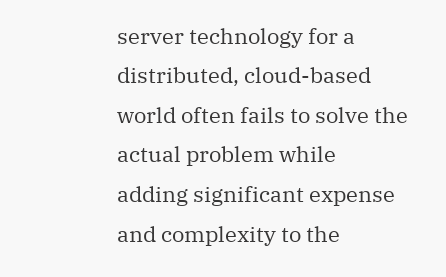server technology for a distributed, cloud-based world often fails to solve the actual problem while adding significant expense and complexity to the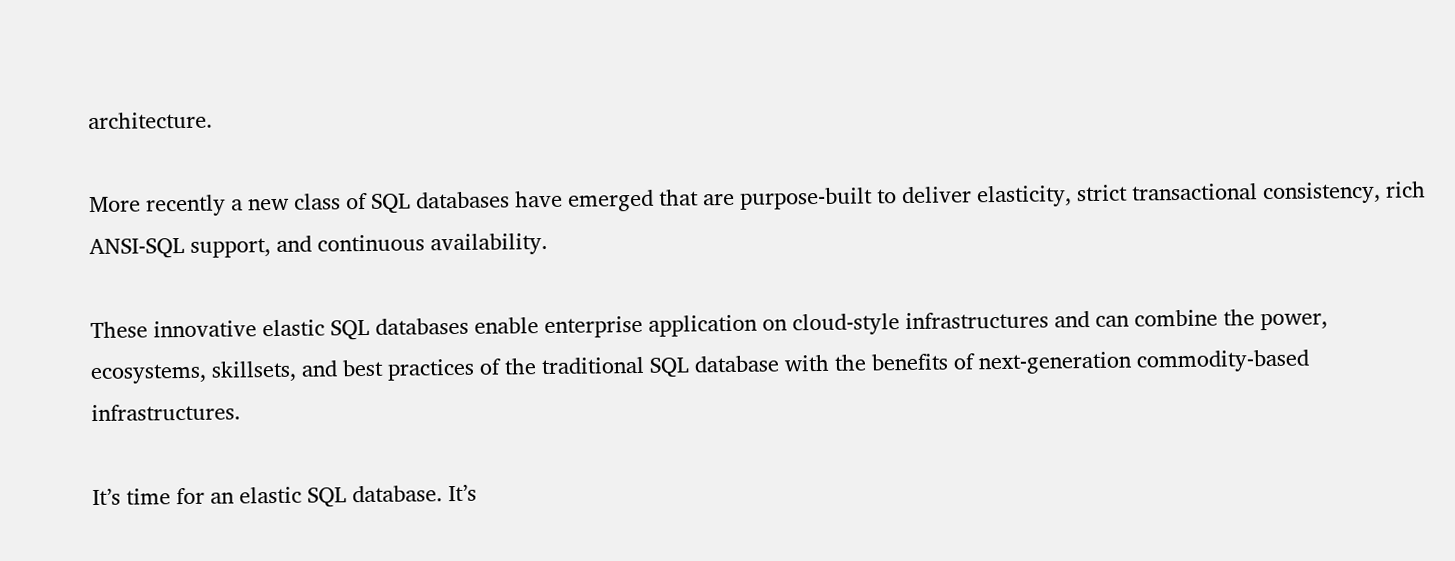architecture.

More recently a new class of SQL databases have emerged that are purpose-built to deliver elasticity, strict transactional consistency, rich ANSI-SQL support, and continuous availability.

These innovative elastic SQL databases enable enterprise application on cloud-style infrastructures and can combine the power, ecosystems, skillsets, and best practices of the traditional SQL database with the benefits of next-generation commodity-based infrastructures.

It’s time for an elastic SQL database. It’s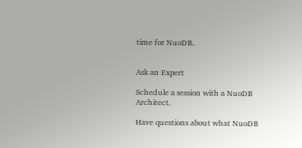time for NuoDB.


Ask an Expert

Schedule a session with a NuoDB Architect.

Have questions about what NuoDB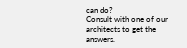can do?
Consult with one of our architects to get the answers.